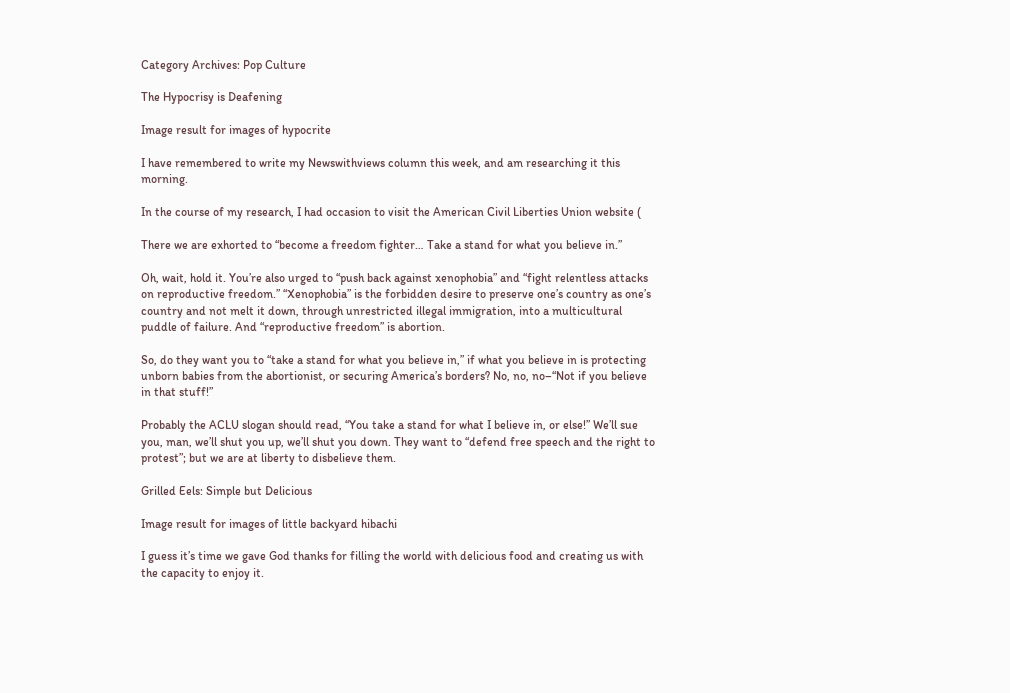Category Archives: Pop Culture

The Hypocrisy is Deafening

Image result for images of hypocrite

I have remembered to write my Newswithviews column this week, and am researching it this morning.

In the course of my research, I had occasion to visit the American Civil Liberties Union website (

There we are exhorted to “become a freedom fighter… Take a stand for what you believe in.”

Oh, wait, hold it. You’re also urged to “push back against xenophobia” and “fight relentless attacks on reproductive freedom.” “Xenophobia” is the forbidden desire to preserve one’s country as one’s country and not melt it down, through unrestricted illegal immigration, into a multicultural puddle of failure. And “reproductive freedom” is abortion.

So, do they want you to “take a stand for what you believe in,” if what you believe in is protecting unborn babies from the abortionist, or securing America’s borders? No, no, no–“Not if you believe in that stuff!”

Probably the ACLU slogan should read, “You take a stand for what I believe in, or else!” We’ll sue you, man, we’ll shut you up, we’ll shut you down. They want to “defend free speech and the right to protest”; but we are at liberty to disbelieve them.

Grilled Eels: Simple but Delicious

Image result for images of little backyard hibachi

I guess it’s time we gave God thanks for filling the world with delicious food and creating us with the capacity to enjoy it.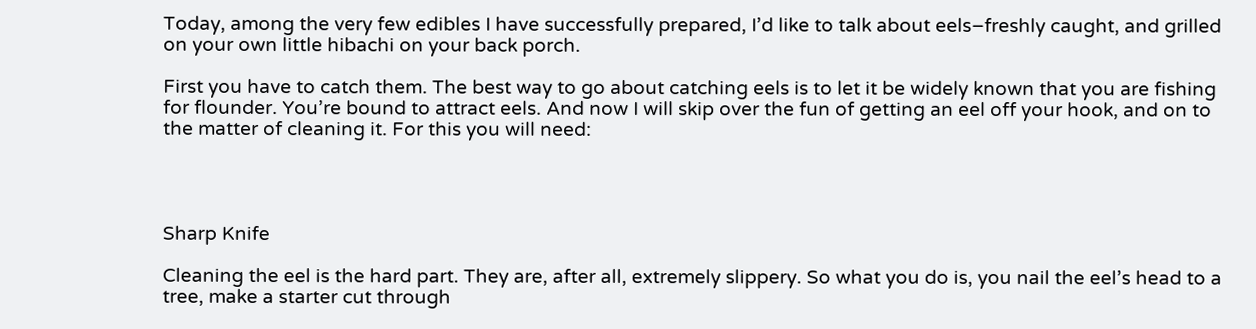Today, among the very few edibles I have successfully prepared, I’d like to talk about eels–freshly caught, and grilled on your own little hibachi on your back porch.

First you have to catch them. The best way to go about catching eels is to let it be widely known that you are fishing for flounder. You’re bound to attract eels. And now I will skip over the fun of getting an eel off your hook, and on to the matter of cleaning it. For this you will need:




Sharp Knife

Cleaning the eel is the hard part. They are, after all, extremely slippery. So what you do is, you nail the eel’s head to a tree, make a starter cut through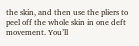the skin, and then use the pliers to peel off the whole skin in one deft movement. You’ll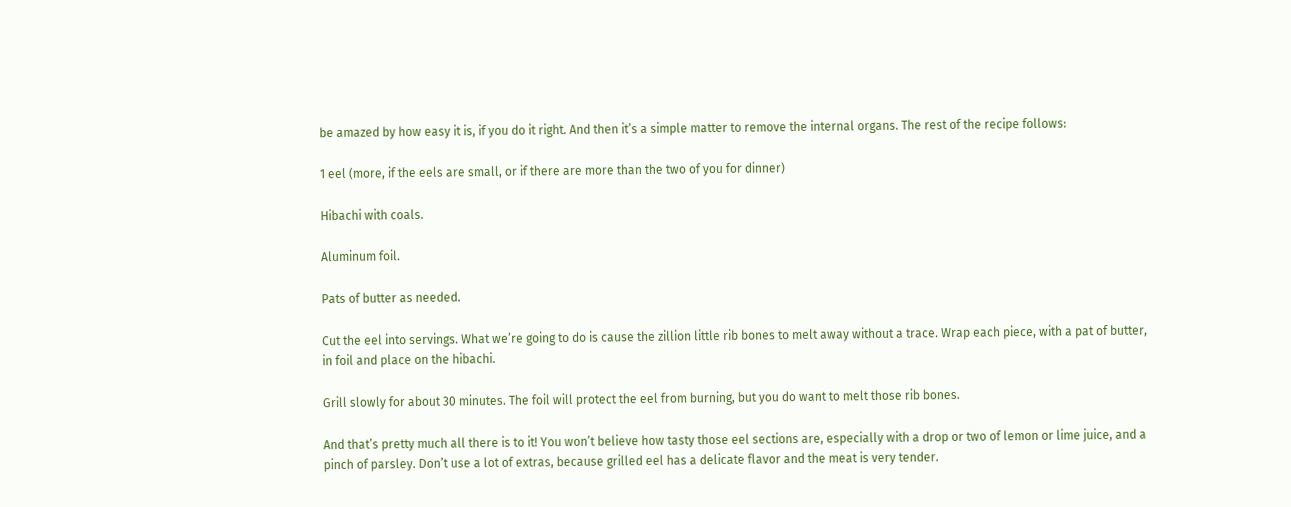be amazed by how easy it is, if you do it right. And then it’s a simple matter to remove the internal organs. The rest of the recipe follows:

1 eel (more, if the eels are small, or if there are more than the two of you for dinner)

Hibachi with coals.

Aluminum foil.

Pats of butter as needed.

Cut the eel into servings. What we’re going to do is cause the zillion little rib bones to melt away without a trace. Wrap each piece, with a pat of butter, in foil and place on the hibachi.

Grill slowly for about 30 minutes. The foil will protect the eel from burning, but you do want to melt those rib bones.

And that’s pretty much all there is to it! You won’t believe how tasty those eel sections are, especially with a drop or two of lemon or lime juice, and a pinch of parsley. Don’t use a lot of extras, because grilled eel has a delicate flavor and the meat is very tender.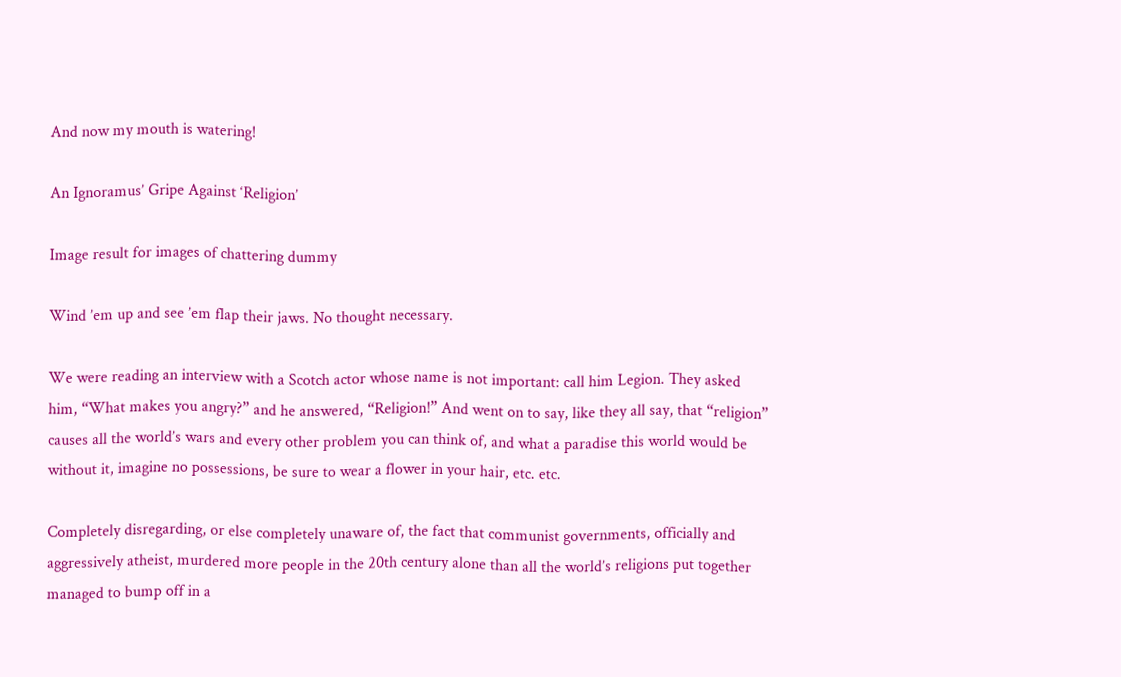And now my mouth is watering!

An Ignoramus’ Gripe Against ‘Religion’

Image result for images of chattering dummy

Wind ’em up and see ’em flap their jaws. No thought necessary.

We were reading an interview with a Scotch actor whose name is not important: call him Legion. They asked him, “What makes you angry?” and he answered, “Religion!” And went on to say, like they all say, that “religion” causes all the world’s wars and every other problem you can think of, and what a paradise this world would be without it, imagine no possessions, be sure to wear a flower in your hair, etc. etc.

Completely disregarding, or else completely unaware of, the fact that communist governments, officially and aggressively atheist, murdered more people in the 20th century alone than all the world’s religions put together managed to bump off in a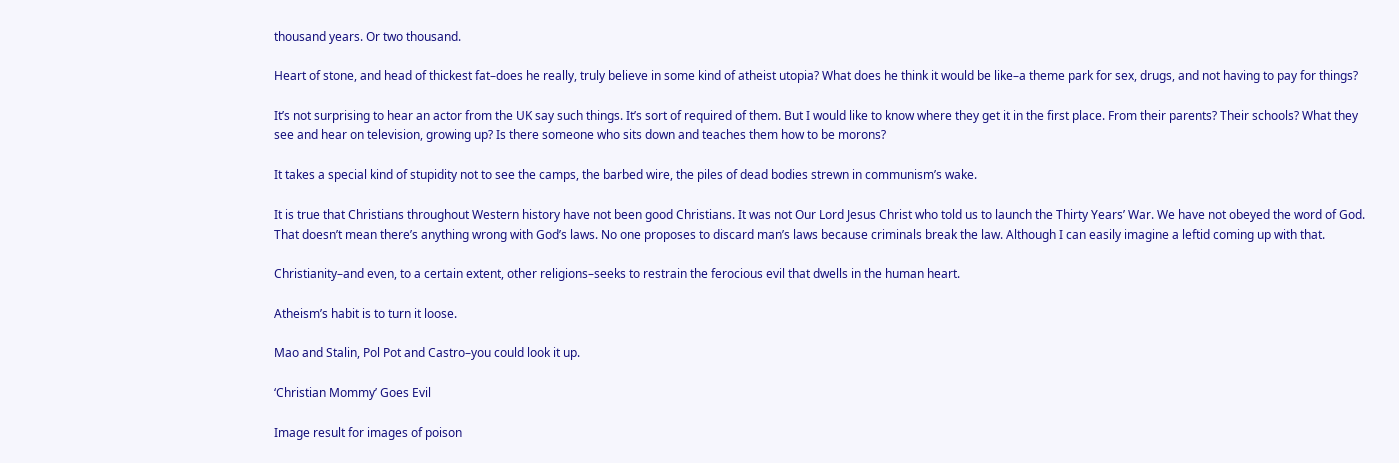thousand years. Or two thousand.

Heart of stone, and head of thickest fat–does he really, truly believe in some kind of atheist utopia? What does he think it would be like–a theme park for sex, drugs, and not having to pay for things?

It’s not surprising to hear an actor from the UK say such things. It’s sort of required of them. But I would like to know where they get it in the first place. From their parents? Their schools? What they see and hear on television, growing up? Is there someone who sits down and teaches them how to be morons?

It takes a special kind of stupidity not to see the camps, the barbed wire, the piles of dead bodies strewn in communism’s wake.

It is true that Christians throughout Western history have not been good Christians. It was not Our Lord Jesus Christ who told us to launch the Thirty Years’ War. We have not obeyed the word of God. That doesn’t mean there’s anything wrong with God’s laws. No one proposes to discard man’s laws because criminals break the law. Although I can easily imagine a leftid coming up with that.

Christianity–and even, to a certain extent, other religions–seeks to restrain the ferocious evil that dwells in the human heart.

Atheism’s habit is to turn it loose.

Mao and Stalin, Pol Pot and Castro–you could look it up.

‘Christian Mommy’ Goes Evil

Image result for images of poison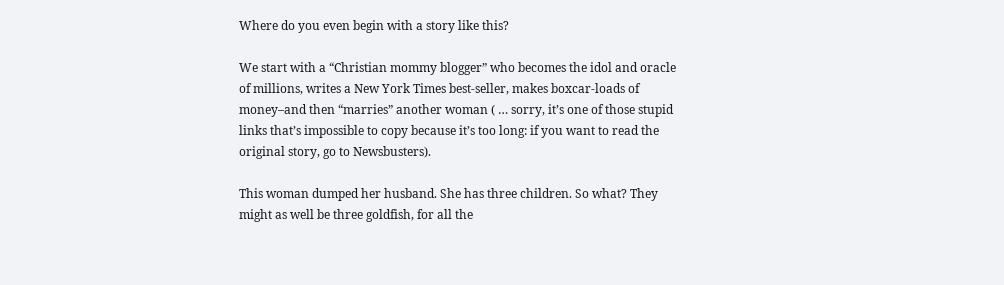Where do you even begin with a story like this?

We start with a “Christian mommy blogger” who becomes the idol and oracle of millions, writes a New York Times best-seller, makes boxcar-loads of money–and then “marries” another woman ( … sorry, it’s one of those stupid links that’s impossible to copy because it’s too long: if you want to read the original story, go to Newsbusters).

This woman dumped her husband. She has three children. So what? They might as well be three goldfish, for all the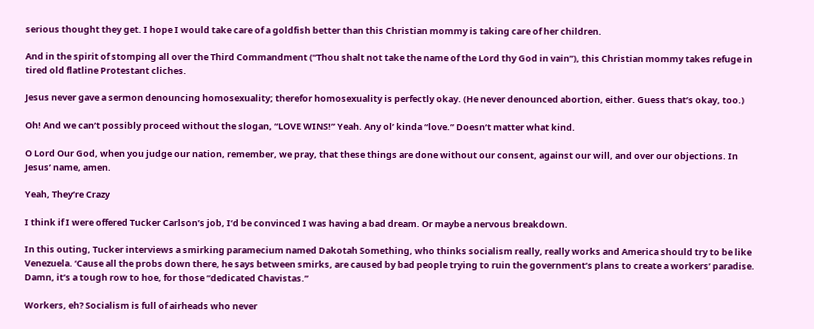serious thought they get. I hope I would take care of a goldfish better than this Christian mommy is taking care of her children.

And in the spirit of stomping all over the Third Commandment (“Thou shalt not take the name of the Lord thy God in vain”), this Christian mommy takes refuge in tired old flatline Protestant cliches.

Jesus never gave a sermon denouncing homosexuality; therefor homosexuality is perfectly okay. (He never denounced abortion, either. Guess that’s okay, too.)

Oh! And we can’t possibly proceed without the slogan, “LOVE WINS!” Yeah. Any ol’ kinda “love.” Doesn’t matter what kind.

O Lord Our God, when you judge our nation, remember, we pray, that these things are done without our consent, against our will, and over our objections. In Jesus’ name, amen.

Yeah, They’re Crazy

I think if I were offered Tucker Carlson’s job, I’d be convinced I was having a bad dream. Or maybe a nervous breakdown.

In this outing, Tucker interviews a smirking paramecium named Dakotah Something, who thinks socialism really, really works and America should try to be like Venezuela. ‘Cause all the probs down there, he says between smirks, are caused by bad people trying to ruin the government’s plans to create a workers’ paradise. Damn, it’s a tough row to hoe, for those “dedicated Chavistas.”

Workers, eh? Socialism is full of airheads who never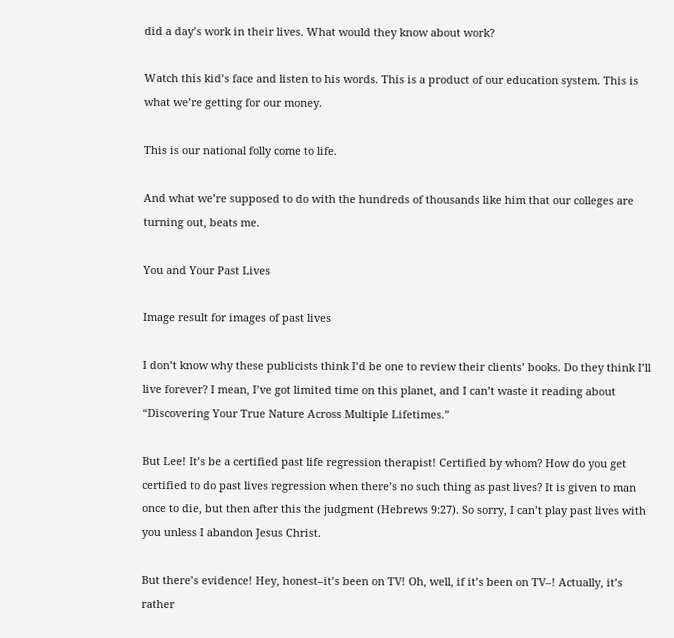did a day’s work in their lives. What would they know about work?

Watch this kid’s face and listen to his words. This is a product of our education system. This is what we’re getting for our money.

This is our national folly come to life.

And what we’re supposed to do with the hundreds of thousands like him that our colleges are turning out, beats me.

You and Your Past Lives

Image result for images of past lives

I don’t know why these publicists think I’d be one to review their clients’ books. Do they think I’ll live forever? I mean, I’ve got limited time on this planet, and I can’t waste it reading about “Discovering Your True Nature Across Multiple Lifetimes.”

But Lee! It’s be a certified past life regression therapist! Certified by whom? How do you get certified to do past lives regression when there’s no such thing as past lives? It is given to man once to die, but then after this the judgment (Hebrews 9:27). So sorry, I can’t play past lives with you unless I abandon Jesus Christ.

But there’s evidence! Hey, honest–it’s been on TV! Oh, well, if it’s been on TV–! Actually, it’s rather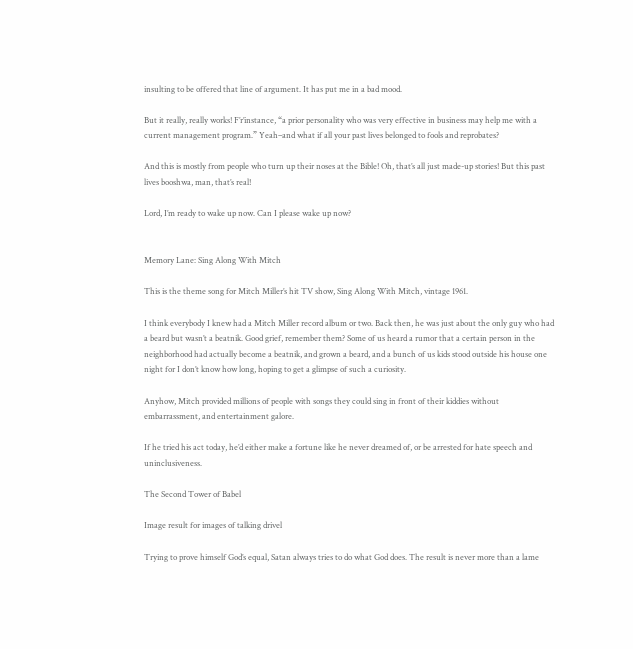insulting to be offered that line of argument. It has put me in a bad mood.

But it really, really works! F’r’instance, “a prior personality who was very effective in business may help me with a current management program.” Yeah–and what if all your past lives belonged to fools and reprobates?

And this is mostly from people who turn up their noses at the Bible! Oh, that’s all just made-up stories! But this past lives booshwa, man, that’s real!

Lord, I’m ready to wake up now. Can I please wake up now?


Memory Lane: Sing Along With Mitch

This is the theme song for Mitch Miller’s hit TV show, Sing Along With Mitch, vintage 1961.

I think everybody I knew had a Mitch Miller record album or two. Back then, he was just about the only guy who had a beard but wasn’t a beatnik. Good grief, remember them? Some of us heard a rumor that a certain person in the neighborhood had actually become a beatnik, and grown a beard, and a bunch of us kids stood outside his house one night for I don’t know how long, hoping to get a glimpse of such a curiosity.

Anyhow, Mitch provided millions of people with songs they could sing in front of their kiddies without embarrassment, and entertainment galore.

If he tried his act today, he’d either make a fortune like he never dreamed of, or be arrested for hate speech and uninclusiveness.

The Second Tower of Babel

Image result for images of talking drivel

Trying to prove himself God’s equal, Satan always tries to do what God does. The result is never more than a lame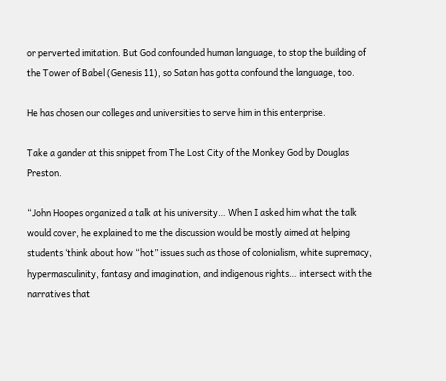or perverted imitation. But God confounded human language, to stop the building of the Tower of Babel (Genesis 11), so Satan has gotta confound the language, too.

He has chosen our colleges and universities to serve him in this enterprise.

Take a gander at this snippet from The Lost City of the Monkey God by Douglas Preston.

“John Hoopes organized a talk at his university… When I asked him what the talk would cover, he explained to me the discussion would be mostly aimed at helping students ‘think about how “hot” issues such as those of colonialism, white supremacy, hypermasculinity, fantasy and imagination, and indigenous rights… intersect with the narratives that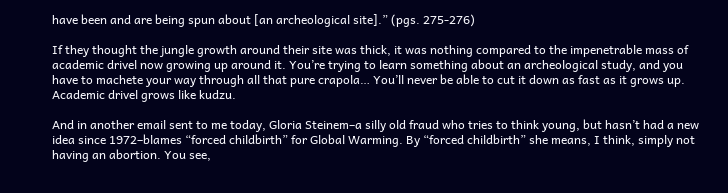have been and are being spun about [an archeological site].” (pgs. 275-276)

If they thought the jungle growth around their site was thick, it was nothing compared to the impenetrable mass of academic drivel now growing up around it. You’re trying to learn something about an archeological study, and you have to machete your way through all that pure crapola… You’ll never be able to cut it down as fast as it grows up. Academic drivel grows like kudzu.

And in another email sent to me today, Gloria Steinem–a silly old fraud who tries to think young, but hasn’t had a new idea since 1972–blames “forced childbirth” for Global Warming. By “forced childbirth” she means, I think, simply not having an abortion. You see,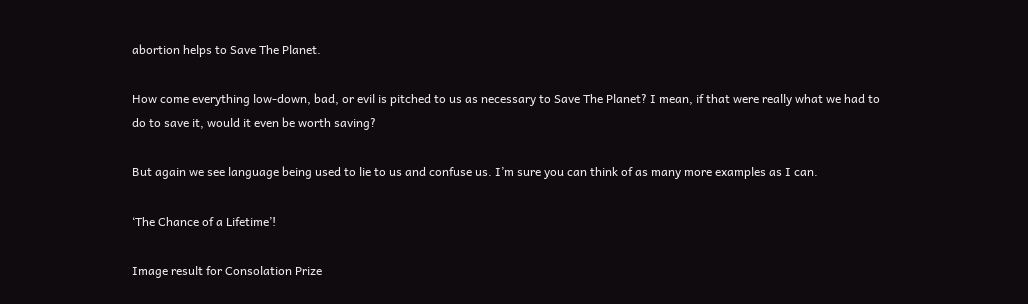abortion helps to Save The Planet.

How come everything low-down, bad, or evil is pitched to us as necessary to Save The Planet? I mean, if that were really what we had to do to save it, would it even be worth saving?

But again we see language being used to lie to us and confuse us. I’m sure you can think of as many more examples as I can.

‘The Chance of a Lifetime’!

Image result for Consolation Prize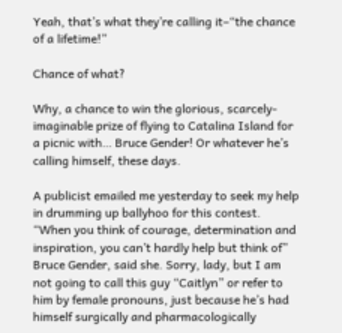Yeah, that’s what they’re calling it–“the chance of a lifetime!”

Chance of what?

Why, a chance to win the glorious, scarcely-imaginable prize of flying to Catalina Island for a picnic with… Bruce Gender! Or whatever he’s calling himself, these days.

A publicist emailed me yesterday to seek my help in drumming up ballyhoo for this contest. “When you think of courage, determination and inspiration, you can’t hardly help but think of” Bruce Gender, said she. Sorry, lady, but I am not going to call this guy “Caitlyn” or refer to him by female pronouns, just because he’s had himself surgically and pharmacologically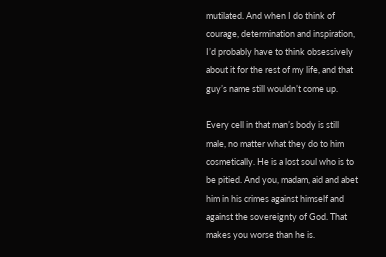mutilated. And when I do think of courage, determination and inspiration, I’d probably have to think obsessively about it for the rest of my life, and that guy’s name still wouldn’t come up.

Every cell in that man’s body is still male, no matter what they do to him cosmetically. He is a lost soul who is to be pitied. And you, madam, aid and abet him in his crimes against himself and against the sovereignty of God. That makes you worse than he is.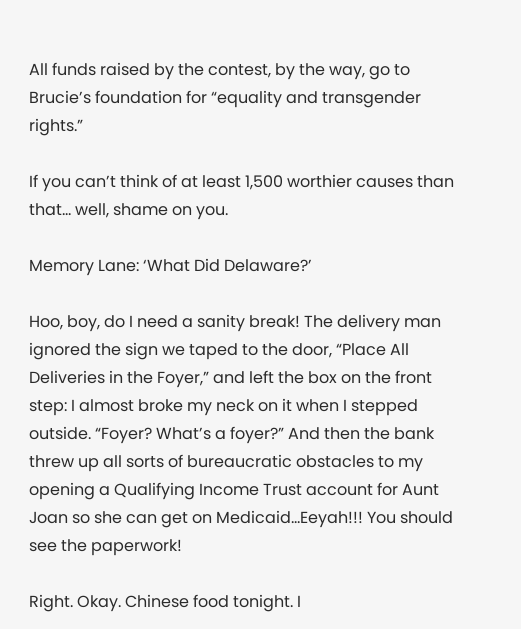All funds raised by the contest, by the way, go to Brucie’s foundation for “equality and transgender rights.”

If you can’t think of at least 1,500 worthier causes than that… well, shame on you.

Memory Lane: ‘What Did Delaware?’

Hoo, boy, do I need a sanity break! The delivery man ignored the sign we taped to the door, “Place All Deliveries in the Foyer,” and left the box on the front step: I almost broke my neck on it when I stepped outside. “Foyer? What’s a foyer?” And then the bank threw up all sorts of bureaucratic obstacles to my opening a Qualifying Income Trust account for Aunt Joan so she can get on Medicaid…Eeyah!!! You should see the paperwork!

Right. Okay. Chinese food tonight. I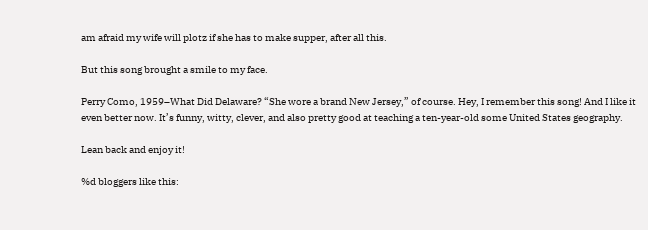am afraid my wife will plotz if she has to make supper, after all this.

But this song brought a smile to my face.

Perry Como, 1959–What Did Delaware? “She wore a brand New Jersey,” of course. Hey, I remember this song! And I like it even better now. It’s funny, witty, clever, and also pretty good at teaching a ten-year-old some United States geography.

Lean back and enjoy it!

%d bloggers like this: